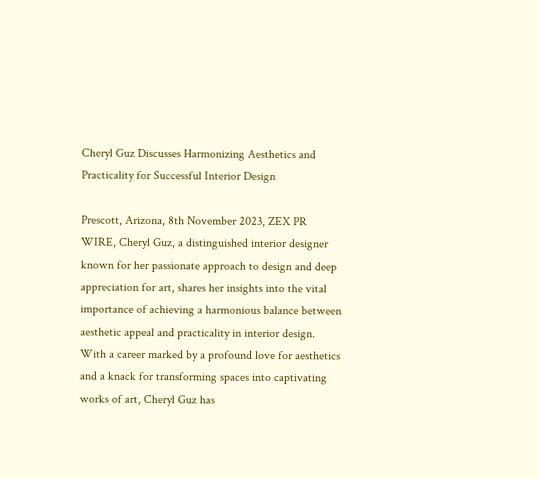Cheryl Guz Discusses Harmonizing Aesthetics and Practicality for Successful Interior Design

Prescott, Arizona, 8th November 2023, ZEX PR WIRE, Cheryl Guz, a distinguished interior designer known for her passionate approach to design and deep appreciation for art, shares her insights into the vital importance of achieving a harmonious balance between aesthetic appeal and practicality in interior design. With a career marked by a profound love for aesthetics and a knack for transforming spaces into captivating works of art, Cheryl Guz has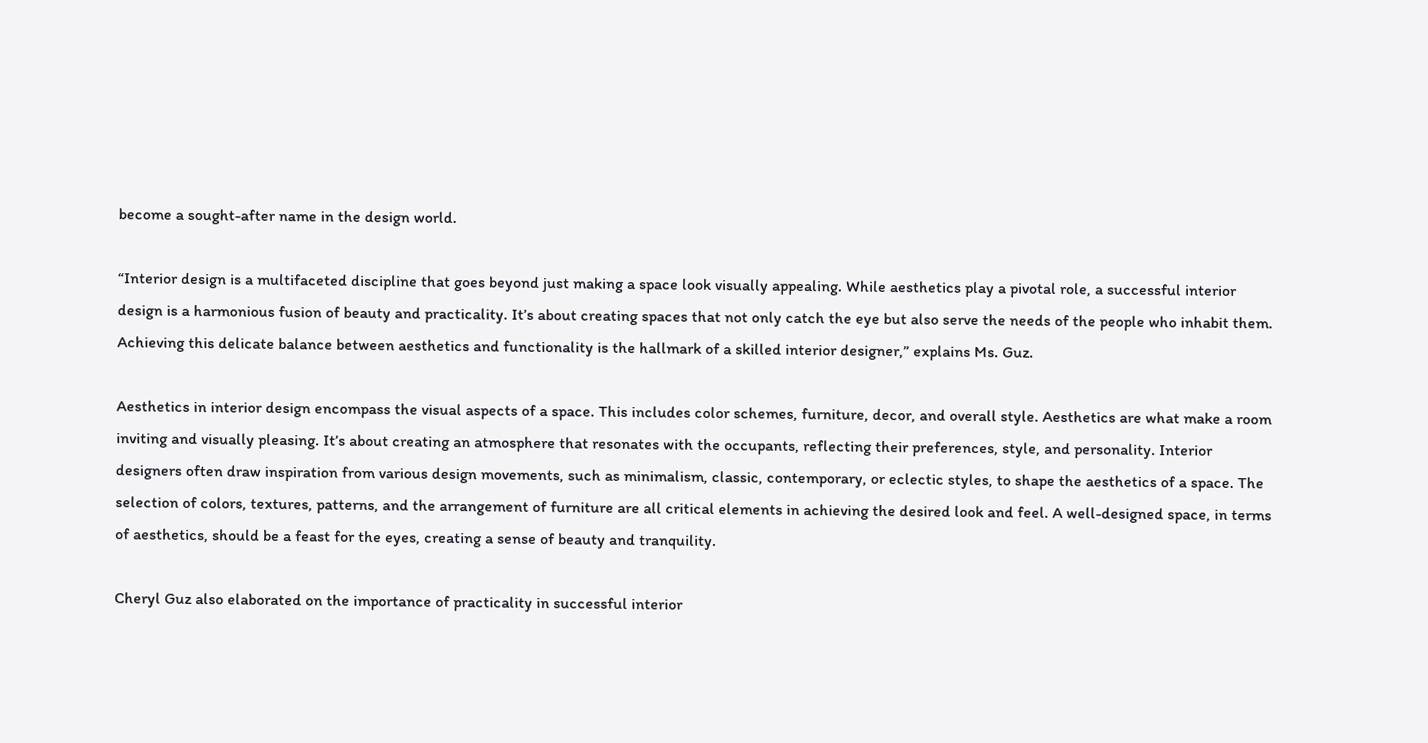become a sought-after name in the design world.

“Interior design is a multifaceted discipline that goes beyond just making a space look visually appealing. While aesthetics play a pivotal role, a successful interior design is a harmonious fusion of beauty and practicality. It’s about creating spaces that not only catch the eye but also serve the needs of the people who inhabit them. Achieving this delicate balance between aesthetics and functionality is the hallmark of a skilled interior designer,” explains Ms. Guz.

Aesthetics in interior design encompass the visual aspects of a space. This includes color schemes, furniture, decor, and overall style. Aesthetics are what make a room inviting and visually pleasing. It’s about creating an atmosphere that resonates with the occupants, reflecting their preferences, style, and personality. Interior designers often draw inspiration from various design movements, such as minimalism, classic, contemporary, or eclectic styles, to shape the aesthetics of a space. The selection of colors, textures, patterns, and the arrangement of furniture are all critical elements in achieving the desired look and feel. A well-designed space, in terms of aesthetics, should be a feast for the eyes, creating a sense of beauty and tranquility.

Cheryl Guz also elaborated on the importance of practicality in successful interior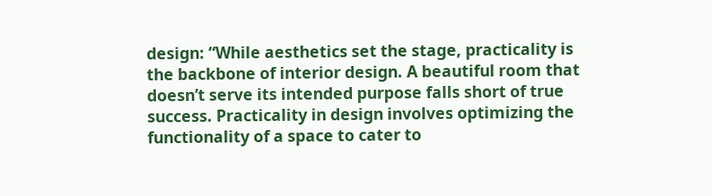design: “While aesthetics set the stage, practicality is the backbone of interior design. A beautiful room that doesn’t serve its intended purpose falls short of true success. Practicality in design involves optimizing the functionality of a space to cater to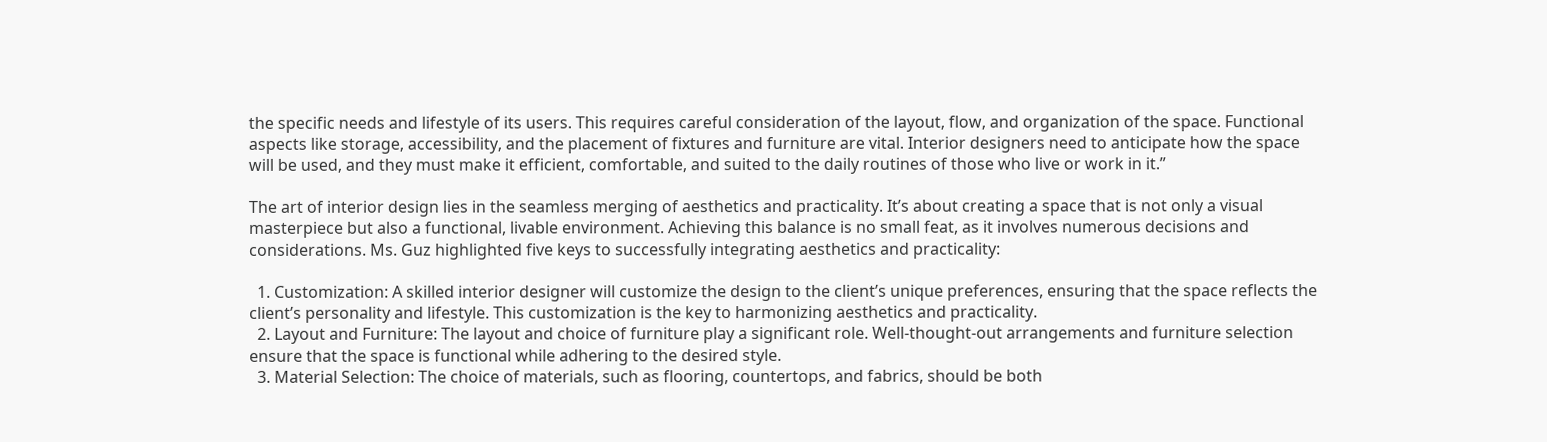the specific needs and lifestyle of its users. This requires careful consideration of the layout, flow, and organization of the space. Functional aspects like storage, accessibility, and the placement of fixtures and furniture are vital. Interior designers need to anticipate how the space will be used, and they must make it efficient, comfortable, and suited to the daily routines of those who live or work in it.”

The art of interior design lies in the seamless merging of aesthetics and practicality. It’s about creating a space that is not only a visual masterpiece but also a functional, livable environment. Achieving this balance is no small feat, as it involves numerous decisions and considerations. Ms. Guz highlighted five keys to successfully integrating aesthetics and practicality:

  1. Customization: A skilled interior designer will customize the design to the client’s unique preferences, ensuring that the space reflects the client’s personality and lifestyle. This customization is the key to harmonizing aesthetics and practicality.
  2. Layout and Furniture: The layout and choice of furniture play a significant role. Well-thought-out arrangements and furniture selection ensure that the space is functional while adhering to the desired style.
  3. Material Selection: The choice of materials, such as flooring, countertops, and fabrics, should be both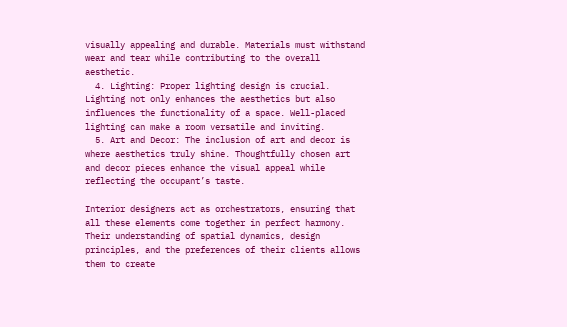visually appealing and durable. Materials must withstand wear and tear while contributing to the overall aesthetic.
  4. Lighting: Proper lighting design is crucial. Lighting not only enhances the aesthetics but also influences the functionality of a space. Well-placed lighting can make a room versatile and inviting.
  5. Art and Decor: The inclusion of art and decor is where aesthetics truly shine. Thoughtfully chosen art and decor pieces enhance the visual appeal while reflecting the occupant’s taste.

Interior designers act as orchestrators, ensuring that all these elements come together in perfect harmony. Their understanding of spatial dynamics, design principles, and the preferences of their clients allows them to create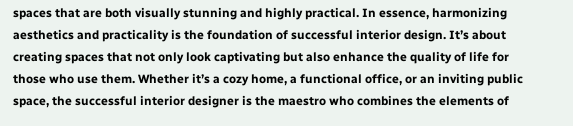spaces that are both visually stunning and highly practical. In essence, harmonizing aesthetics and practicality is the foundation of successful interior design. It’s about creating spaces that not only look captivating but also enhance the quality of life for those who use them. Whether it’s a cozy home, a functional office, or an inviting public space, the successful interior designer is the maestro who combines the elements of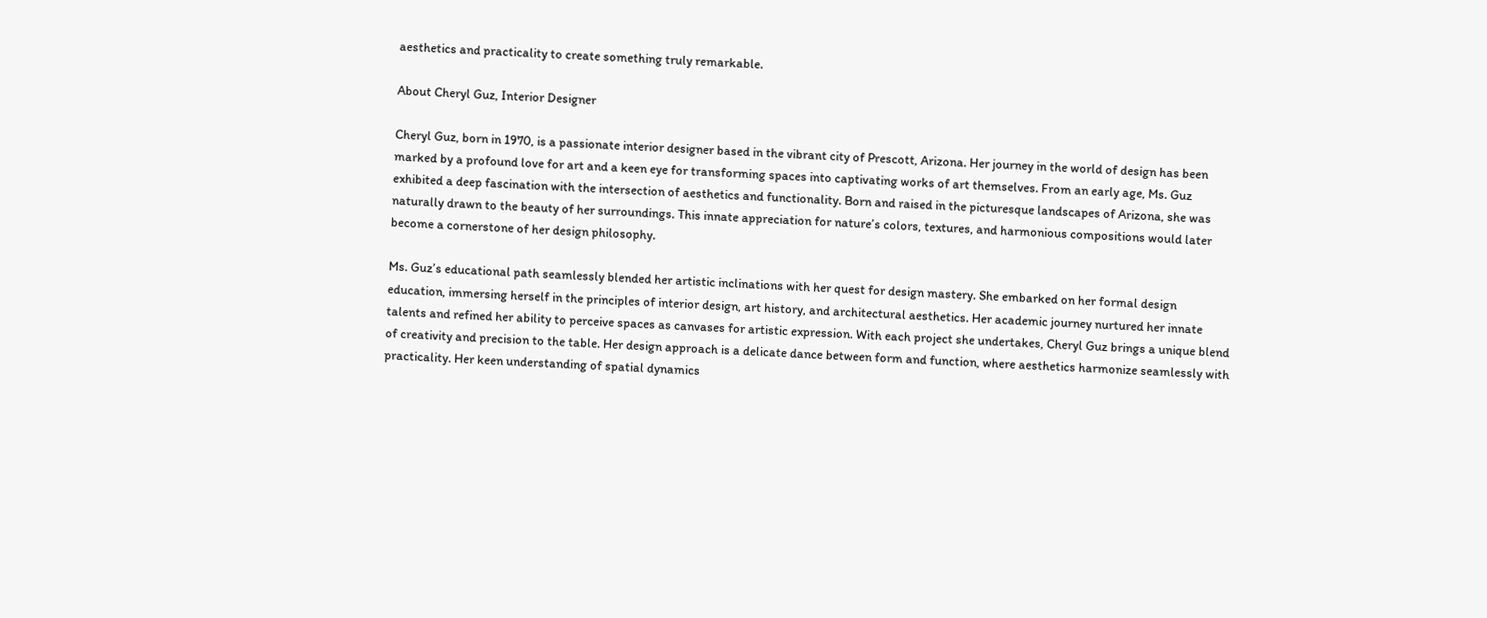aesthetics and practicality to create something truly remarkable.

About Cheryl Guz, Interior Designer

Cheryl Guz, born in 1970, is a passionate interior designer based in the vibrant city of Prescott, Arizona. Her journey in the world of design has been marked by a profound love for art and a keen eye for transforming spaces into captivating works of art themselves. From an early age, Ms. Guz exhibited a deep fascination with the intersection of aesthetics and functionality. Born and raised in the picturesque landscapes of Arizona, she was naturally drawn to the beauty of her surroundings. This innate appreciation for nature’s colors, textures, and harmonious compositions would later become a cornerstone of her design philosophy.

Ms. Guz’s educational path seamlessly blended her artistic inclinations with her quest for design mastery. She embarked on her formal design education, immersing herself in the principles of interior design, art history, and architectural aesthetics. Her academic journey nurtured her innate talents and refined her ability to perceive spaces as canvases for artistic expression. With each project she undertakes, Cheryl Guz brings a unique blend of creativity and precision to the table. Her design approach is a delicate dance between form and function, where aesthetics harmonize seamlessly with practicality. Her keen understanding of spatial dynamics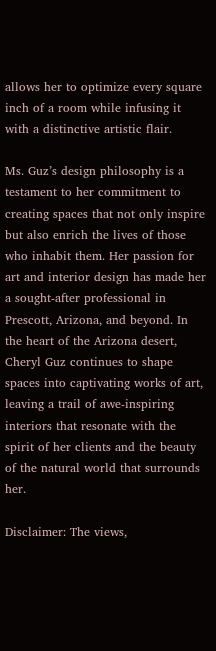allows her to optimize every square inch of a room while infusing it with a distinctive artistic flair.

Ms. Guz’s design philosophy is a testament to her commitment to creating spaces that not only inspire but also enrich the lives of those who inhabit them. Her passion for art and interior design has made her a sought-after professional in Prescott, Arizona, and beyond. In the heart of the Arizona desert, Cheryl Guz continues to shape spaces into captivating works of art, leaving a trail of awe-inspiring interiors that resonate with the spirit of her clients and the beauty of the natural world that surrounds her.

Disclaimer: The views,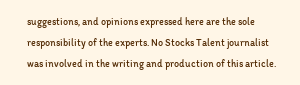suggestions, and opinions expressed here are the sole responsibility of the experts. No Stocks Talent journalist was involved in the writing and production of this article.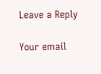Leave a Reply

Your email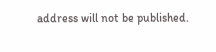address will not be published.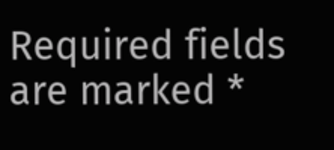Required fields are marked *